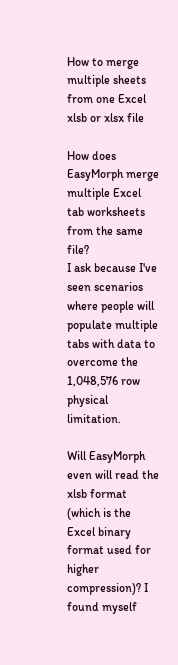How to merge multiple sheets from one Excel xlsb or xlsx file

How does EasyMorph merge multiple Excel tab worksheets from the same file?
I ask because I've seen scenarios where people will populate multiple tabs with data to overcome the 1,048,576 row physical limitation.

Will EasyMorph even will read the xlsb format (which is the Excel binary format used for higher compression)? I found myself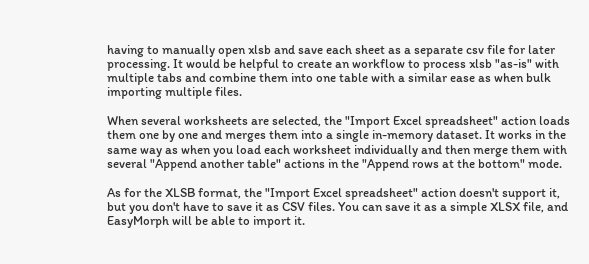having to manually open xlsb and save each sheet as a separate csv file for later processing. It would be helpful to create an workflow to process xlsb "as-is" with multiple tabs and combine them into one table with a similar ease as when bulk importing multiple files.

When several worksheets are selected, the "Import Excel spreadsheet" action loads them one by one and merges them into a single in-memory dataset. It works in the same way as when you load each worksheet individually and then merge them with several "Append another table" actions in the "Append rows at the bottom" mode.

As for the XLSB format, the "Import Excel spreadsheet" action doesn't support it, but you don't have to save it as CSV files. You can save it as a simple XLSX file, and EasyMorph will be able to import it.